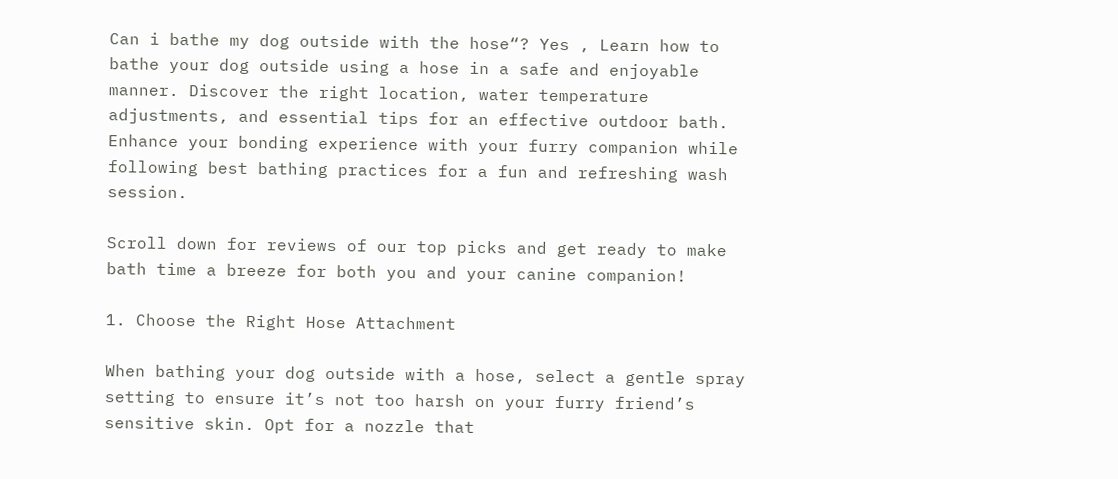Can i bathe my dog outside with the hose“? Yes , Learn how to bathe your dog outside using a hose in a safe and enjoyable manner. Discover the right location, water temperature adjustments, and essential tips for an effective outdoor bath. Enhance your bonding experience with your furry companion while following best bathing practices for a fun and refreshing wash session.

Scroll down for reviews of our top picks and get ready to make bath time a breeze for both you and your canine companion!

1. Choose the Right Hose Attachment

When bathing your dog outside with a hose, select a gentle spray setting to ensure it’s not too harsh on your furry friend’s sensitive skin. Opt for a nozzle that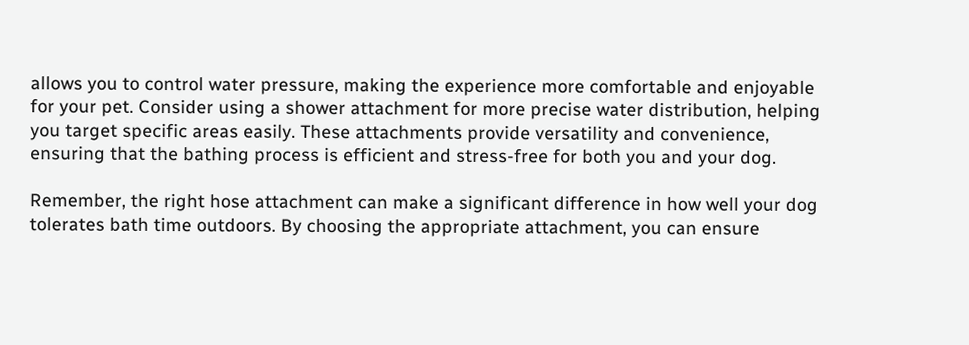allows you to control water pressure, making the experience more comfortable and enjoyable for your pet. Consider using a shower attachment for more precise water distribution, helping you target specific areas easily. These attachments provide versatility and convenience, ensuring that the bathing process is efficient and stress-free for both you and your dog.

Remember, the right hose attachment can make a significant difference in how well your dog tolerates bath time outdoors. By choosing the appropriate attachment, you can ensure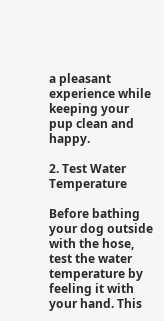a pleasant experience while keeping your pup clean and happy.

2. Test Water Temperature

Before bathing your dog outside with the hose, test the water temperature by feeling it with your hand. This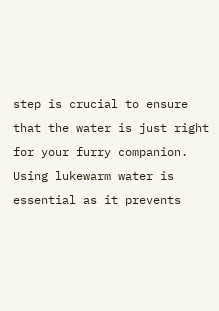step is crucial to ensure that the water is just right for your furry companion. Using lukewarm water is essential as it prevents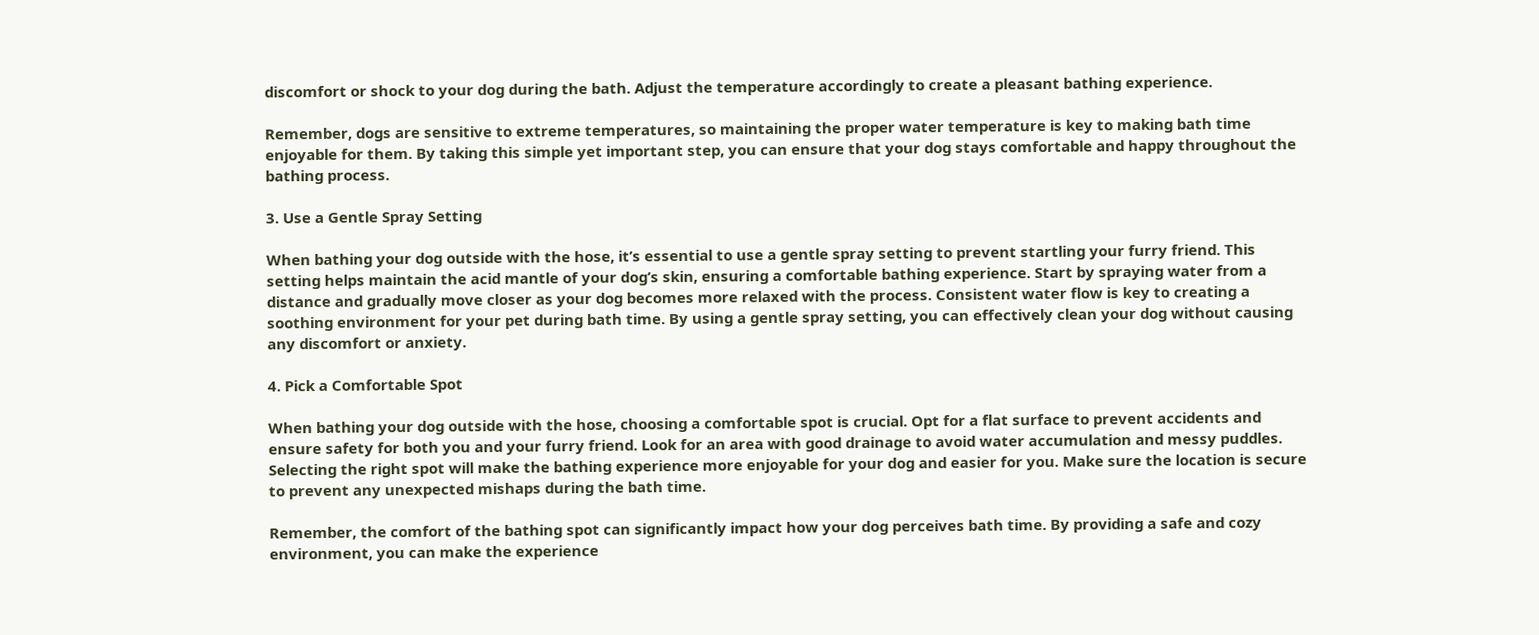discomfort or shock to your dog during the bath. Adjust the temperature accordingly to create a pleasant bathing experience.

Remember, dogs are sensitive to extreme temperatures, so maintaining the proper water temperature is key to making bath time enjoyable for them. By taking this simple yet important step, you can ensure that your dog stays comfortable and happy throughout the bathing process.

3. Use a Gentle Spray Setting

When bathing your dog outside with the hose, it’s essential to use a gentle spray setting to prevent startling your furry friend. This setting helps maintain the acid mantle of your dog’s skin, ensuring a comfortable bathing experience. Start by spraying water from a distance and gradually move closer as your dog becomes more relaxed with the process. Consistent water flow is key to creating a soothing environment for your pet during bath time. By using a gentle spray setting, you can effectively clean your dog without causing any discomfort or anxiety.

4. Pick a Comfortable Spot

When bathing your dog outside with the hose, choosing a comfortable spot is crucial. Opt for a flat surface to prevent accidents and ensure safety for both you and your furry friend. Look for an area with good drainage to avoid water accumulation and messy puddles. Selecting the right spot will make the bathing experience more enjoyable for your dog and easier for you. Make sure the location is secure to prevent any unexpected mishaps during the bath time.

Remember, the comfort of the bathing spot can significantly impact how your dog perceives bath time. By providing a safe and cozy environment, you can make the experience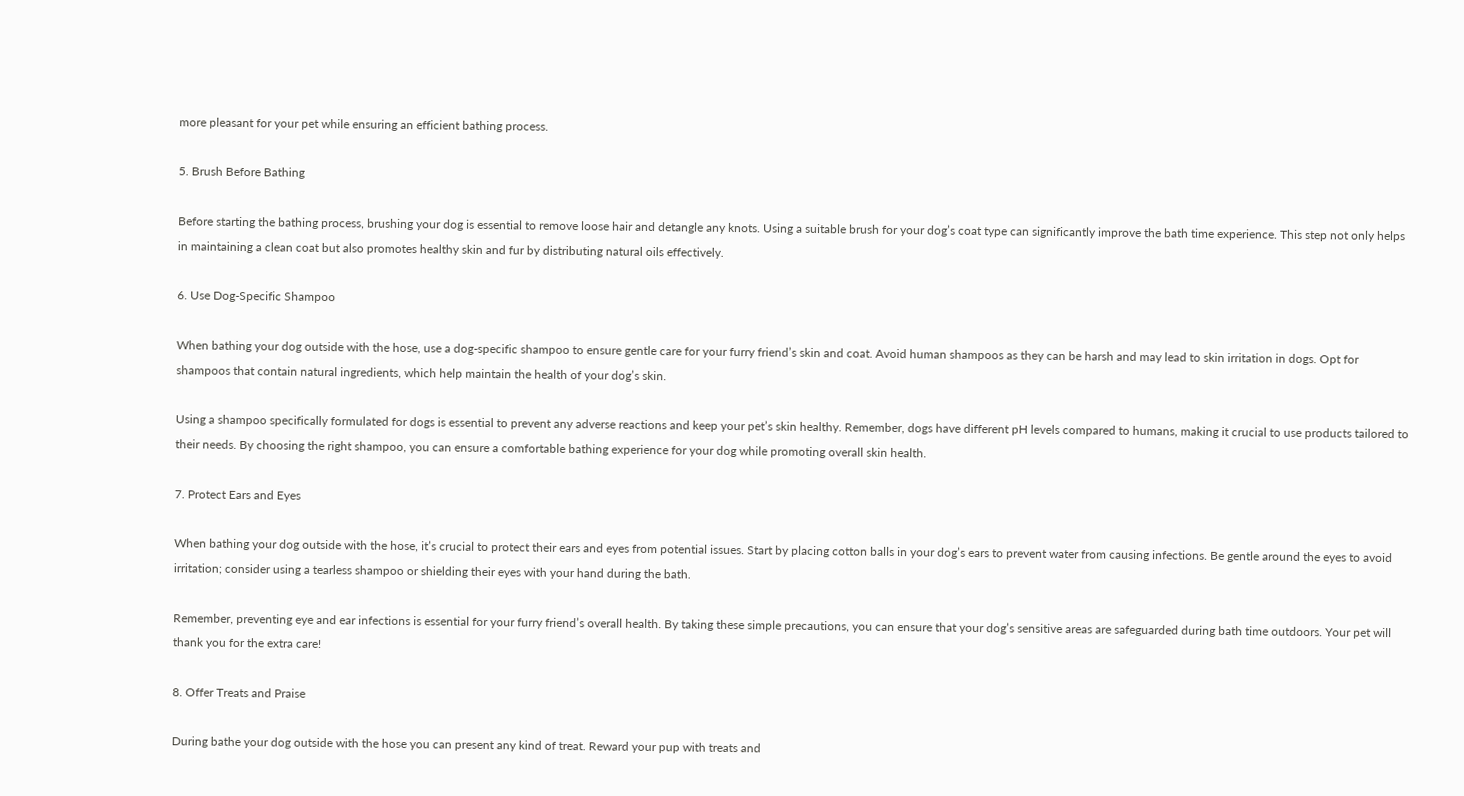more pleasant for your pet while ensuring an efficient bathing process.

5. Brush Before Bathing

Before starting the bathing process, brushing your dog is essential to remove loose hair and detangle any knots. Using a suitable brush for your dog’s coat type can significantly improve the bath time experience. This step not only helps in maintaining a clean coat but also promotes healthy skin and fur by distributing natural oils effectively.

6. Use Dog-Specific Shampoo

When bathing your dog outside with the hose, use a dog-specific shampoo to ensure gentle care for your furry friend’s skin and coat. Avoid human shampoos as they can be harsh and may lead to skin irritation in dogs. Opt for shampoos that contain natural ingredients, which help maintain the health of your dog’s skin.

Using a shampoo specifically formulated for dogs is essential to prevent any adverse reactions and keep your pet’s skin healthy. Remember, dogs have different pH levels compared to humans, making it crucial to use products tailored to their needs. By choosing the right shampoo, you can ensure a comfortable bathing experience for your dog while promoting overall skin health.

7. Protect Ears and Eyes

When bathing your dog outside with the hose, it’s crucial to protect their ears and eyes from potential issues. Start by placing cotton balls in your dog’s ears to prevent water from causing infections. Be gentle around the eyes to avoid irritation; consider using a tearless shampoo or shielding their eyes with your hand during the bath.

Remember, preventing eye and ear infections is essential for your furry friend’s overall health. By taking these simple precautions, you can ensure that your dog’s sensitive areas are safeguarded during bath time outdoors. Your pet will thank you for the extra care!

8. Offer Treats and Praise

During bathe your dog outside with the hose you can present any kind of treat. Reward your pup with treats and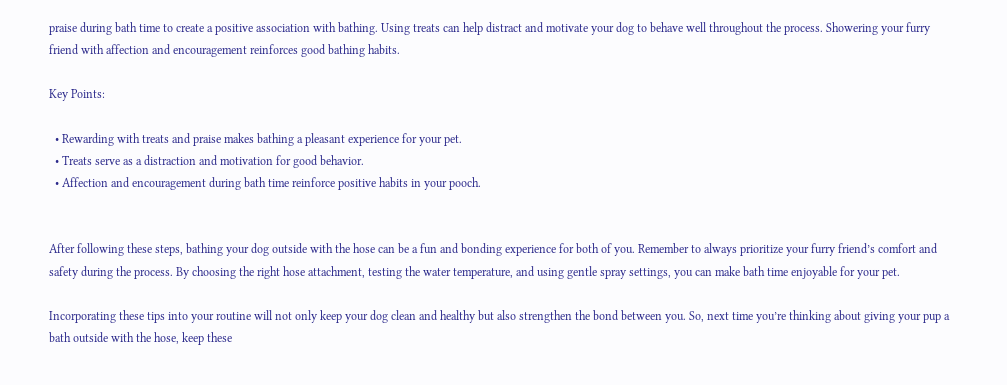praise during bath time to create a positive association with bathing. Using treats can help distract and motivate your dog to behave well throughout the process. Showering your furry friend with affection and encouragement reinforces good bathing habits.

Key Points:

  • Rewarding with treats and praise makes bathing a pleasant experience for your pet.
  • Treats serve as a distraction and motivation for good behavior.
  • Affection and encouragement during bath time reinforce positive habits in your pooch.


After following these steps, bathing your dog outside with the hose can be a fun and bonding experience for both of you. Remember to always prioritize your furry friend’s comfort and safety during the process. By choosing the right hose attachment, testing the water temperature, and using gentle spray settings, you can make bath time enjoyable for your pet.

Incorporating these tips into your routine will not only keep your dog clean and healthy but also strengthen the bond between you. So, next time you’re thinking about giving your pup a bath outside with the hose, keep these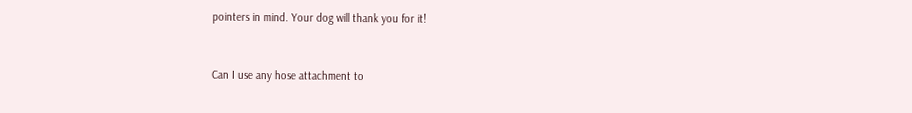pointers in mind. Your dog will thank you for it!


Can I use any hose attachment to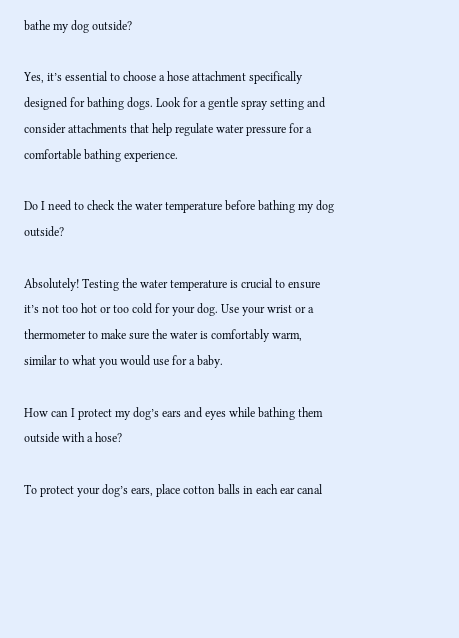bathe my dog outside?

Yes, it’s essential to choose a hose attachment specifically designed for bathing dogs. Look for a gentle spray setting and consider attachments that help regulate water pressure for a comfortable bathing experience.

Do I need to check the water temperature before bathing my dog outside?

Absolutely! Testing the water temperature is crucial to ensure it’s not too hot or too cold for your dog. Use your wrist or a thermometer to make sure the water is comfortably warm, similar to what you would use for a baby.

How can I protect my dog’s ears and eyes while bathing them outside with a hose?

To protect your dog’s ears, place cotton balls in each ear canal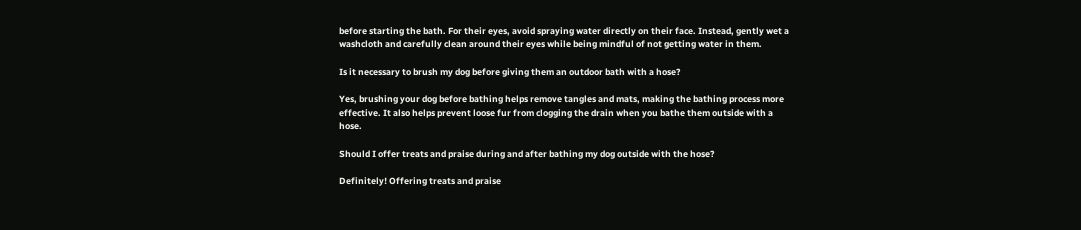before starting the bath. For their eyes, avoid spraying water directly on their face. Instead, gently wet a washcloth and carefully clean around their eyes while being mindful of not getting water in them.

Is it necessary to brush my dog before giving them an outdoor bath with a hose?

Yes, brushing your dog before bathing helps remove tangles and mats, making the bathing process more effective. It also helps prevent loose fur from clogging the drain when you bathe them outside with a hose.

Should I offer treats and praise during and after bathing my dog outside with the hose?

Definitely! Offering treats and praise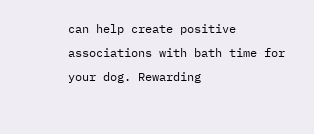can help create positive associations with bath time for your dog. Rewarding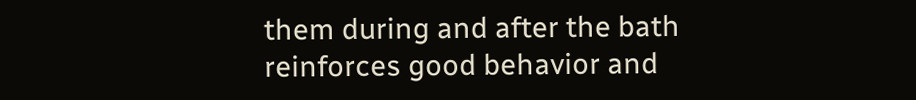them during and after the bath reinforces good behavior and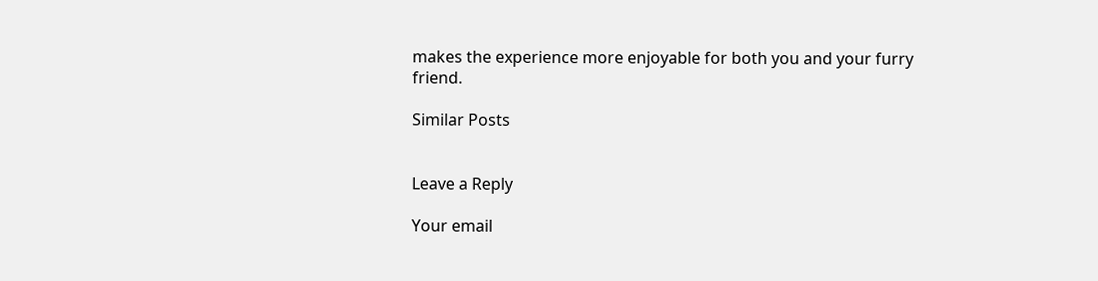makes the experience more enjoyable for both you and your furry friend.

Similar Posts


Leave a Reply

Your email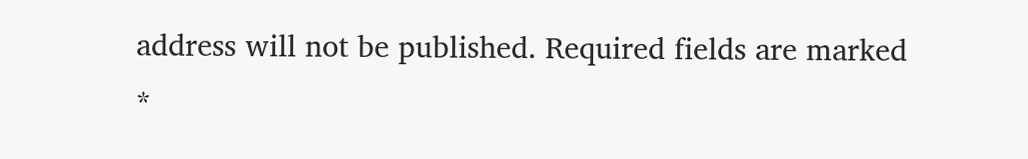address will not be published. Required fields are marked *